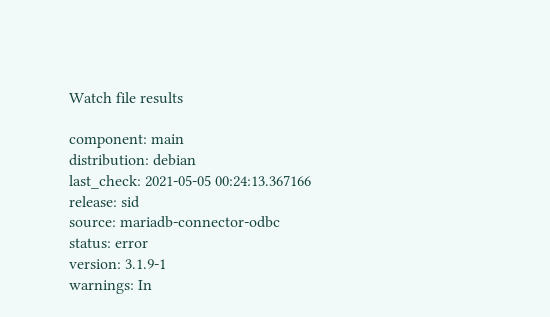Watch file results

component: main
distribution: debian
last_check: 2021-05-05 00:24:13.367166
release: sid
source: mariadb-connector-odbc
status: error
version: 3.1.9-1
warnings: In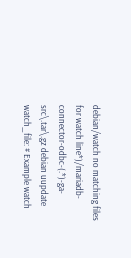debian/watch no matching files for watch line*)/mariadb-connector-odbc-(.*)-ga-src\.tar\.gz debian uupdate
watch_file: # Example watch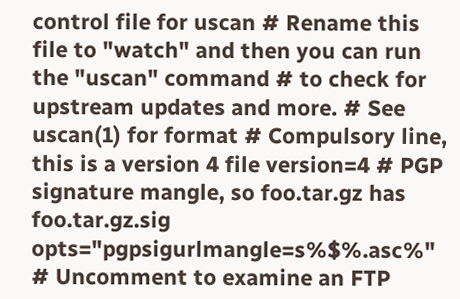control file for uscan # Rename this file to "watch" and then you can run the "uscan" command # to check for upstream updates and more. # See uscan(1) for format # Compulsory line, this is a version 4 file version=4 # PGP signature mangle, so foo.tar.gz has foo.tar.gz.sig opts="pgpsigurlmangle=s%$%.asc%" # Uncomment to examine an FTP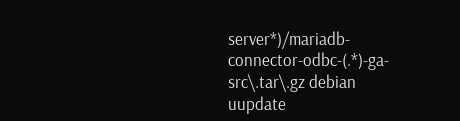server*)/mariadb-connector-odbc-(.*)-ga-src\.tar\.gz debian uupdate